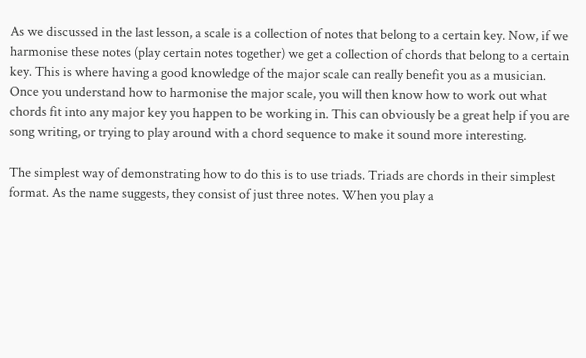As we discussed in the last lesson, a scale is a collection of notes that belong to a certain key. Now, if we harmonise these notes (play certain notes together) we get a collection of chords that belong to a certain key. This is where having a good knowledge of the major scale can really benefit you as a musician. Once you understand how to harmonise the major scale, you will then know how to work out what chords fit into any major key you happen to be working in. This can obviously be a great help if you are song writing, or trying to play around with a chord sequence to make it sound more interesting.

The simplest way of demonstrating how to do this is to use triads. Triads are chords in their simplest format. As the name suggests, they consist of just three notes. When you play a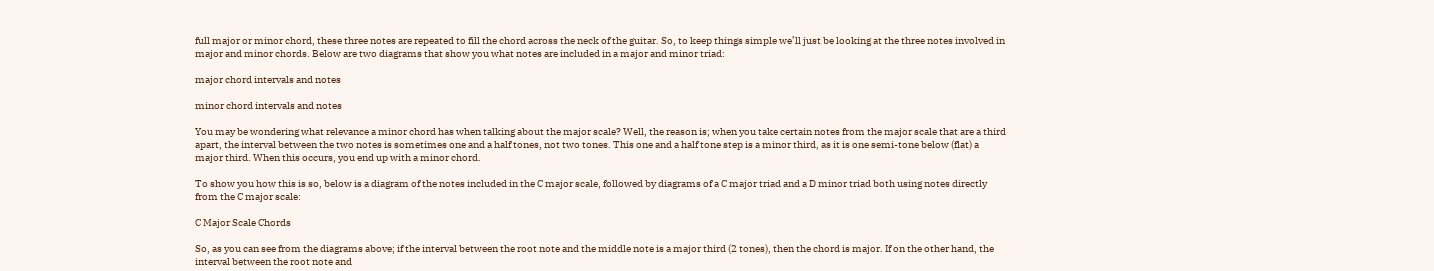full major or minor chord, these three notes are repeated to fill the chord across the neck of the guitar. So, to keep things simple we’ll just be looking at the three notes involved in major and minor chords. Below are two diagrams that show you what notes are included in a major and minor triad:

major chord intervals and notes

minor chord intervals and notes

You may be wondering what relevance a minor chord has when talking about the major scale? Well, the reason is; when you take certain notes from the major scale that are a third apart, the interval between the two notes is sometimes one and a half tones, not two tones. This one and a half tone step is a minor third, as it is one semi-tone below (flat) a major third. When this occurs, you end up with a minor chord.

To show you how this is so, below is a diagram of the notes included in the C major scale, followed by diagrams of a C major triad and a D minor triad both using notes directly from the C major scale:

C Major Scale Chords

So, as you can see from the diagrams above; if the interval between the root note and the middle note is a major third (2 tones), then the chord is major. If on the other hand, the interval between the root note and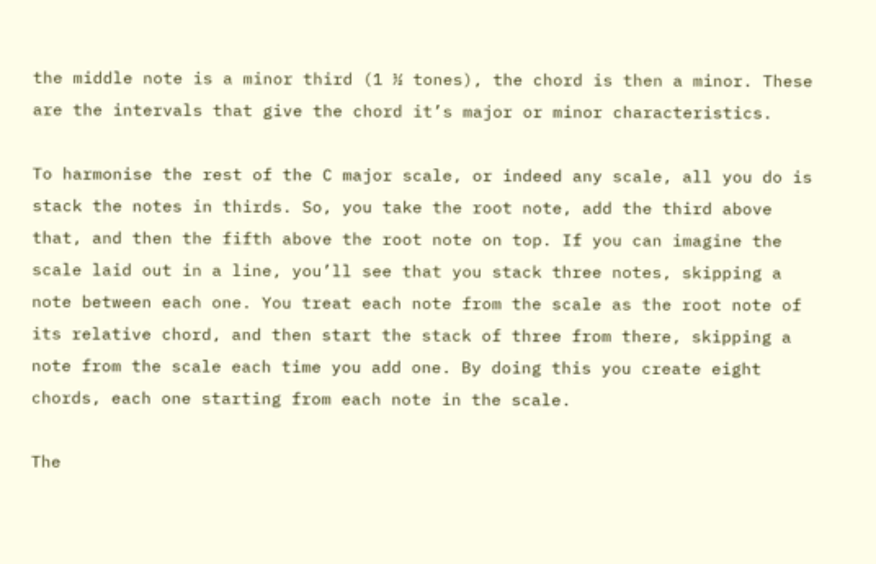the middle note is a minor third (1 ½ tones), the chord is then a minor. These are the intervals that give the chord it’s major or minor characteristics.

To harmonise the rest of the C major scale, or indeed any scale, all you do is stack the notes in thirds. So, you take the root note, add the third above that, and then the fifth above the root note on top. If you can imagine the scale laid out in a line, you’ll see that you stack three notes, skipping a note between each one. You treat each note from the scale as the root note of its relative chord, and then start the stack of three from there, skipping a note from the scale each time you add one. By doing this you create eight chords, each one starting from each note in the scale.

The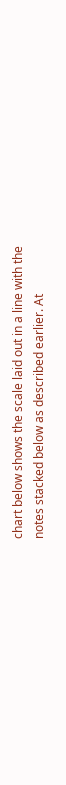chart below shows the scale laid out in a line with the notes stacked below as described earlier. At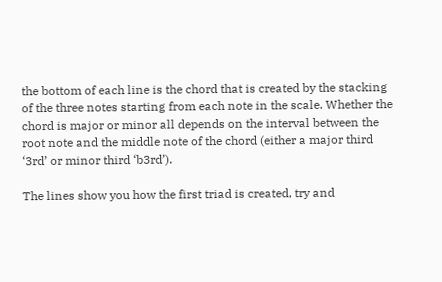the bottom of each line is the chord that is created by the stacking of the three notes starting from each note in the scale. Whether the chord is major or minor all depends on the interval between the root note and the middle note of the chord (either a major third ‘3rd’ or minor third ‘b3rd’).

The lines show you how the first triad is created, try and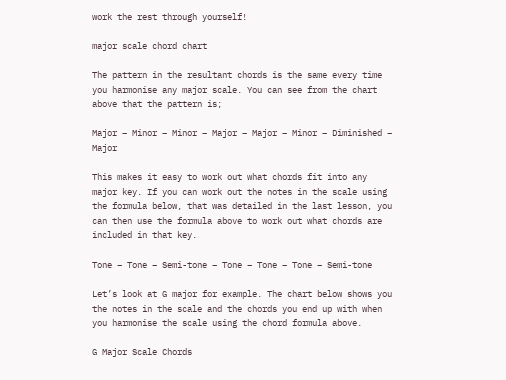work the rest through yourself!

major scale chord chart

The pattern in the resultant chords is the same every time you harmonise any major scale. You can see from the chart above that the pattern is;

Major – Minor – Minor – Major – Major – Minor – Diminished – Major

This makes it easy to work out what chords fit into any major key. If you can work out the notes in the scale using the formula below, that was detailed in the last lesson, you can then use the formula above to work out what chords are included in that key.

Tone – Tone – Semi-tone – Tone – Tone – Tone – Semi-tone

Let’s look at G major for example. The chart below shows you the notes in the scale and the chords you end up with when you harmonise the scale using the chord formula above.

G Major Scale Chords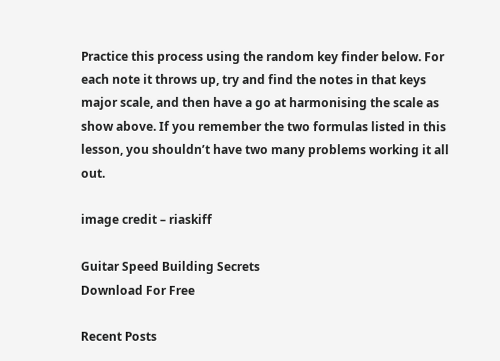Practice this process using the random key finder below. For each note it throws up, try and find the notes in that keys major scale, and then have a go at harmonising the scale as show above. If you remember the two formulas listed in this lesson, you shouldn’t have two many problems working it all out.

image credit – riaskiff

Guitar Speed Building Secrets
Download For Free

Recent Posts